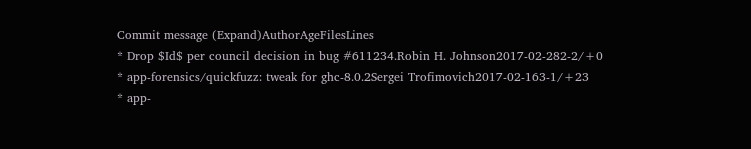Commit message (Expand)AuthorAgeFilesLines
* Drop $Id$ per council decision in bug #611234.Robin H. Johnson2017-02-282-2/+0
* app-forensics/quickfuzz: tweak for ghc-8.0.2Sergei Trofimovich2017-02-163-1/+23
* app-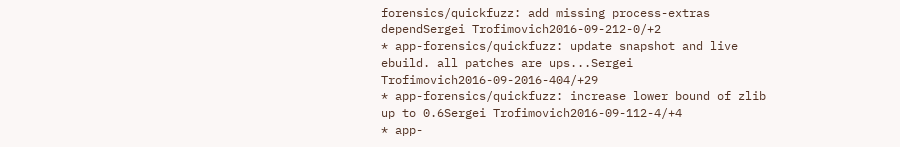forensics/quickfuzz: add missing process-extras dependSergei Trofimovich2016-09-212-0/+2
* app-forensics/quickfuzz: update snapshot and live ebuild. all patches are ups...Sergei Trofimovich2016-09-2016-404/+29
* app-forensics/quickfuzz: increase lower bound of zlib up to 0.6Sergei Trofimovich2016-09-112-4/+4
* app-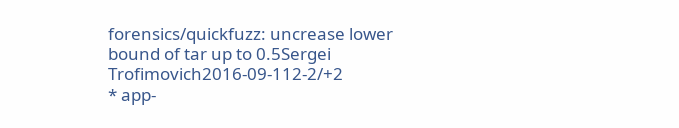forensics/quickfuzz: uncrease lower bound of tar up to 0.5Sergei Trofimovich2016-09-112-2/+2
* app-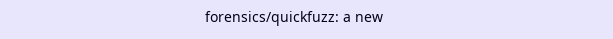forensics/quickfuzz: a new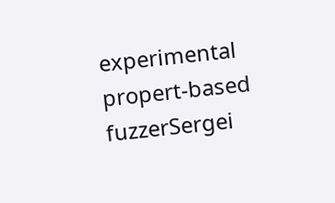experimental propert-based fuzzerSergei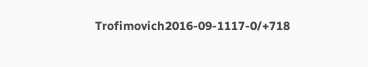Trofimovich2016-09-1117-0/+718